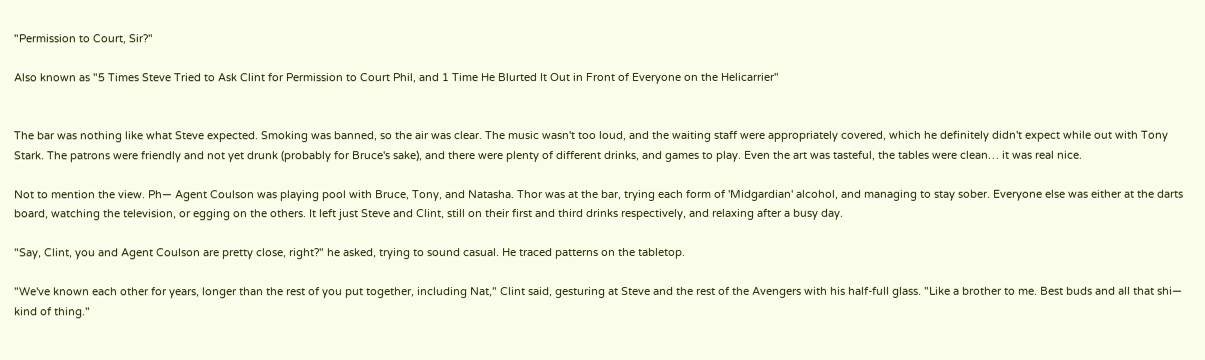"Permission to Court, Sir?"

Also known as "5 Times Steve Tried to Ask Clint for Permission to Court Phil, and 1 Time He Blurted It Out in Front of Everyone on the Helicarrier"


The bar was nothing like what Steve expected. Smoking was banned, so the air was clear. The music wasn't too loud, and the waiting staff were appropriately covered, which he definitely didn't expect while out with Tony Stark. The patrons were friendly and not yet drunk (probably for Bruce's sake), and there were plenty of different drinks, and games to play. Even the art was tasteful, the tables were clean… it was real nice.

Not to mention the view. Ph— Agent Coulson was playing pool with Bruce, Tony, and Natasha. Thor was at the bar, trying each form of 'Midgardian' alcohol, and managing to stay sober. Everyone else was either at the darts board, watching the television, or egging on the others. It left just Steve and Clint, still on their first and third drinks respectively, and relaxing after a busy day.

"Say, Clint, you and Agent Coulson are pretty close, right?" he asked, trying to sound casual. He traced patterns on the tabletop.

"We've known each other for years, longer than the rest of you put together, including Nat," Clint said, gesturing at Steve and the rest of the Avengers with his half-full glass. "Like a brother to me. Best buds and all that shi— kind of thing."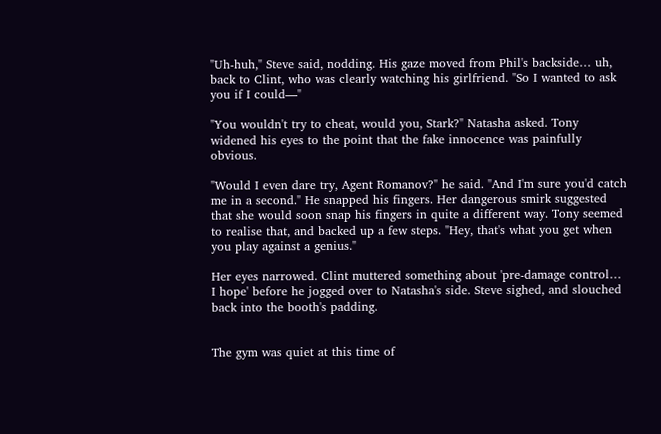"Uh-huh," Steve said, nodding. His gaze moved from Phil's backside… uh, back to Clint, who was clearly watching his girlfriend. "So I wanted to ask you if I could—"

"You wouldn't try to cheat, would you, Stark?" Natasha asked. Tony widened his eyes to the point that the fake innocence was painfully obvious.

"Would I even dare try, Agent Romanov?" he said. "And I'm sure you'd catch me in a second." He snapped his fingers. Her dangerous smirk suggested that she would soon snap his fingers in quite a different way. Tony seemed to realise that, and backed up a few steps. "Hey, that's what you get when you play against a genius."

Her eyes narrowed. Clint muttered something about 'pre-damage control… I hope' before he jogged over to Natasha's side. Steve sighed, and slouched back into the booth's padding.


The gym was quiet at this time of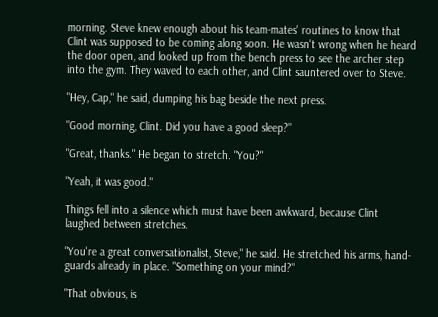morning. Steve knew enough about his team-mates' routines to know that Clint was supposed to be coming along soon. He wasn't wrong when he heard the door open, and looked up from the bench press to see the archer step into the gym. They waved to each other, and Clint sauntered over to Steve.

"Hey, Cap," he said, dumping his bag beside the next press.

"Good morning, Clint. Did you have a good sleep?"

"Great, thanks." He began to stretch. "You?"

"Yeah, it was good."

Things fell into a silence which must have been awkward, because Clint laughed between stretches.

"You're a great conversationalist, Steve," he said. He stretched his arms, hand-guards already in place. "Something on your mind?"

"That obvious, is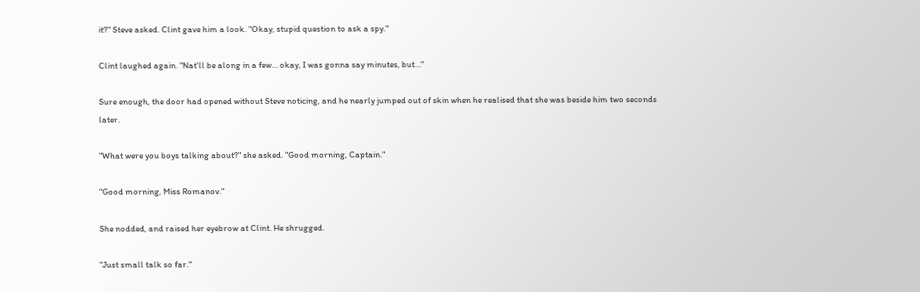it?" Steve asked. Clint gave him a look. "Okay, stupid question to ask a spy."

Clint laughed again. "Nat'll be along in a few… okay, I was gonna say minutes, but…"

Sure enough, the door had opened without Steve noticing, and he nearly jumped out of skin when he realised that she was beside him two seconds later.

"What were you boys talking about?" she asked. "Good morning, Captain."

"Good morning, Miss Romanov."

She nodded, and raised her eyebrow at Clint. He shrugged.

"Just small talk so far."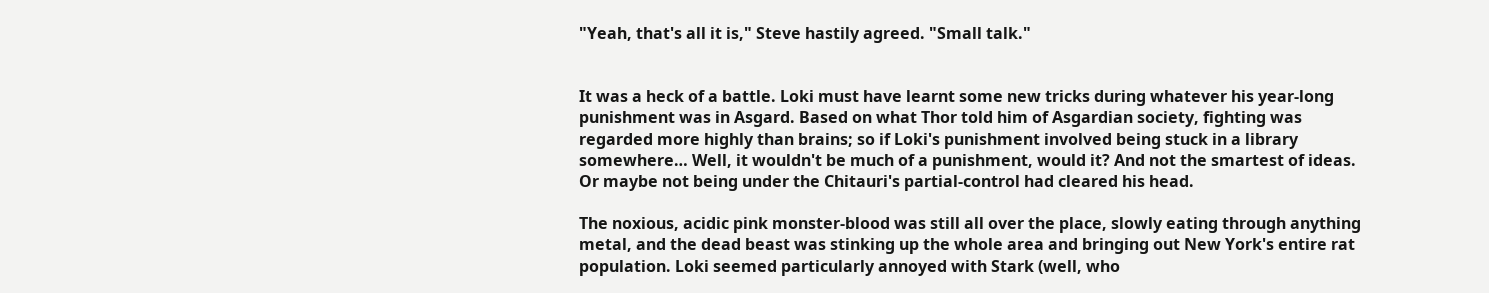"Yeah, that's all it is," Steve hastily agreed. "Small talk."


It was a heck of a battle. Loki must have learnt some new tricks during whatever his year-long punishment was in Asgard. Based on what Thor told him of Asgardian society, fighting was regarded more highly than brains; so if Loki's punishment involved being stuck in a library somewhere… Well, it wouldn't be much of a punishment, would it? And not the smartest of ideas. Or maybe not being under the Chitauri's partial-control had cleared his head.

The noxious, acidic pink monster-blood was still all over the place, slowly eating through anything metal, and the dead beast was stinking up the whole area and bringing out New York's entire rat population. Loki seemed particularly annoyed with Stark (well, who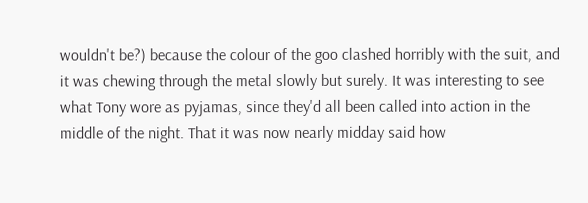wouldn't be?) because the colour of the goo clashed horribly with the suit, and it was chewing through the metal slowly but surely. It was interesting to see what Tony wore as pyjamas, since they'd all been called into action in the middle of the night. That it was now nearly midday said how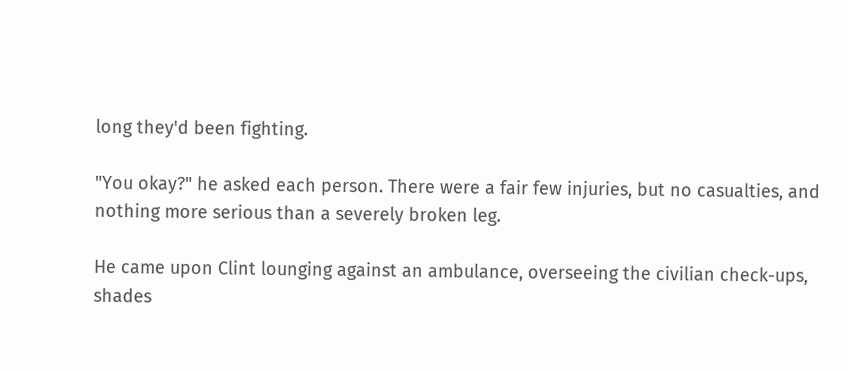long they'd been fighting.

"You okay?" he asked each person. There were a fair few injuries, but no casualties, and nothing more serious than a severely broken leg.

He came upon Clint lounging against an ambulance, overseeing the civilian check-ups, shades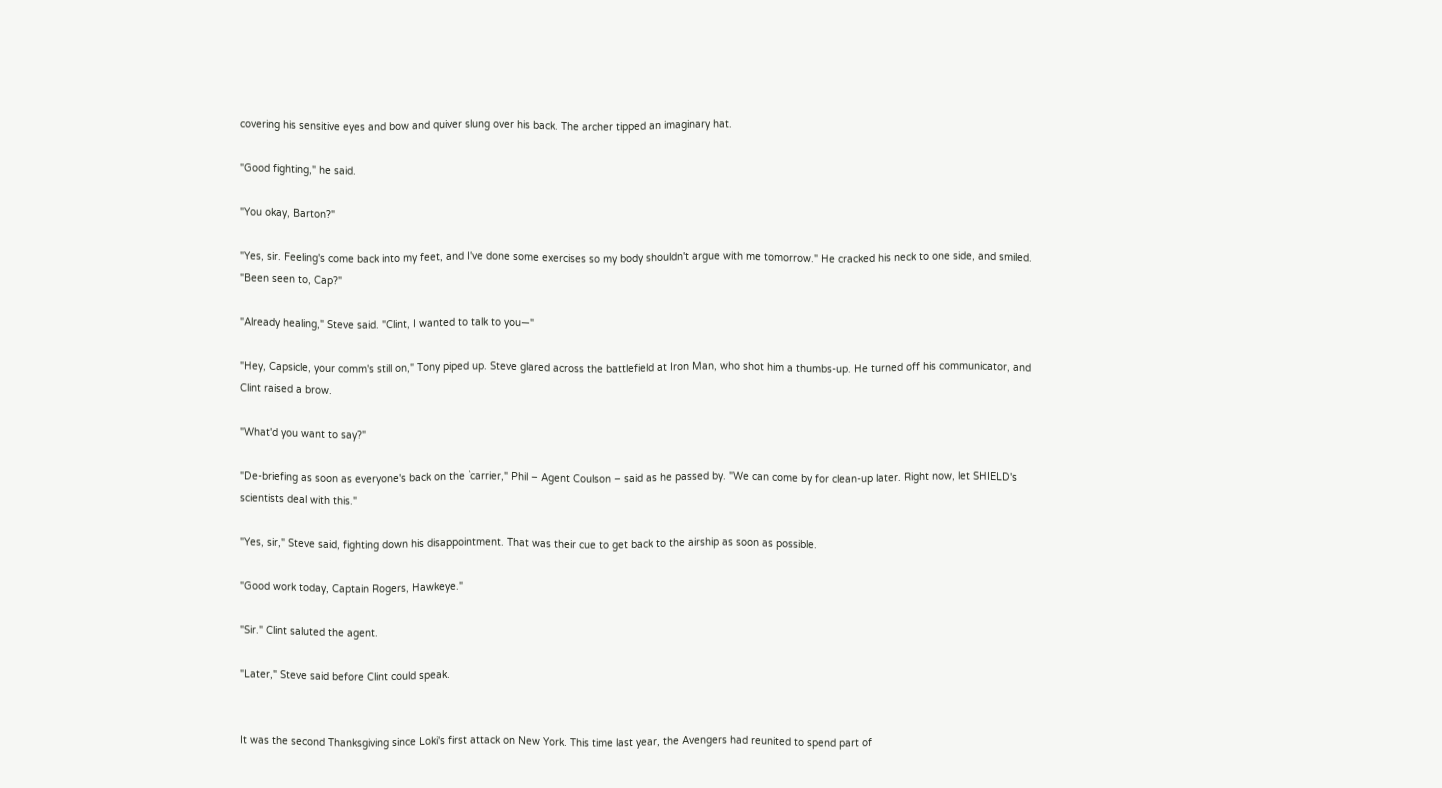covering his sensitive eyes and bow and quiver slung over his back. The archer tipped an imaginary hat.

"Good fighting," he said.

"You okay, Barton?"

"Yes, sir. Feeling's come back into my feet, and I've done some exercises so my body shouldn't argue with me tomorrow." He cracked his neck to one side, and smiled. "Been seen to, Cap?"

"Already healing," Steve said. "Clint, I wanted to talk to you—"

"Hey, Capsicle, your comm's still on," Tony piped up. Steve glared across the battlefield at Iron Man, who shot him a thumbs-up. He turned off his communicator, and Clint raised a brow.

"What'd you want to say?"

"De-briefing as soon as everyone's back on the `carrier," Phil – Agent Coulson – said as he passed by. "We can come by for clean-up later. Right now, let SHIELD's scientists deal with this."

"Yes, sir," Steve said, fighting down his disappointment. That was their cue to get back to the airship as soon as possible.

"Good work today, Captain Rogers, Hawkeye."

"Sir." Clint saluted the agent.

"Later," Steve said before Clint could speak.


It was the second Thanksgiving since Loki's first attack on New York. This time last year, the Avengers had reunited to spend part of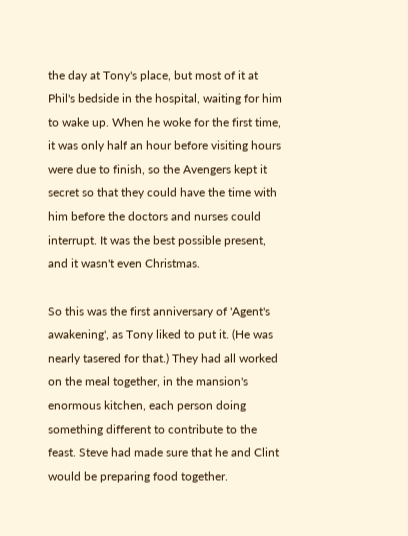the day at Tony's place, but most of it at Phil's bedside in the hospital, waiting for him to wake up. When he woke for the first time, it was only half an hour before visiting hours were due to finish, so the Avengers kept it secret so that they could have the time with him before the doctors and nurses could interrupt. It was the best possible present, and it wasn't even Christmas.

So this was the first anniversary of 'Agent's awakening', as Tony liked to put it. (He was nearly tasered for that.) They had all worked on the meal together, in the mansion's enormous kitchen, each person doing something different to contribute to the feast. Steve had made sure that he and Clint would be preparing food together.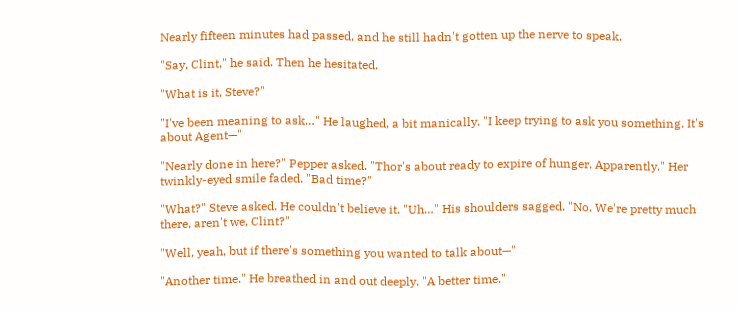Nearly fifteen minutes had passed, and he still hadn't gotten up the nerve to speak.

"Say, Clint," he said. Then he hesitated.

"What is it, Steve?"

"I've been meaning to ask…" He laughed, a bit manically. "I keep trying to ask you something. It's about Agent—"

"Nearly done in here?" Pepper asked. "Thor's about ready to expire of hunger. Apparently." Her twinkly-eyed smile faded. "Bad time?"

"What?" Steve asked. He couldn't believe it. "Uh…" His shoulders sagged. "No. We're pretty much there, aren't we, Clint?"

"Well, yeah, but if there's something you wanted to talk about—"

"Another time." He breathed in and out deeply. "A better time."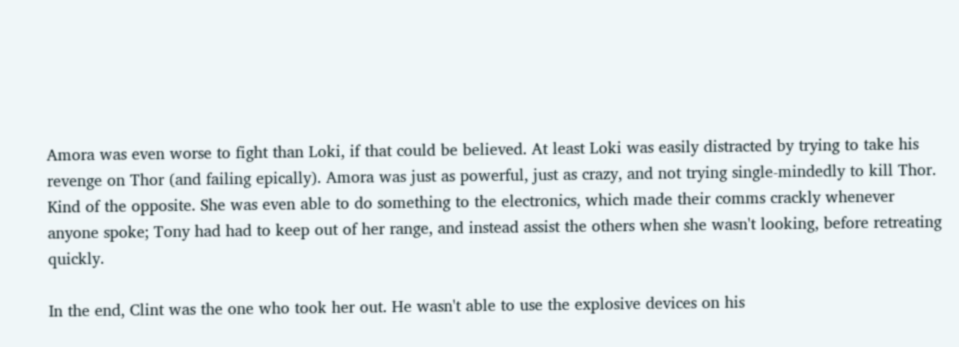Amora was even worse to fight than Loki, if that could be believed. At least Loki was easily distracted by trying to take his revenge on Thor (and failing epically). Amora was just as powerful, just as crazy, and not trying single-mindedly to kill Thor. Kind of the opposite. She was even able to do something to the electronics, which made their comms crackly whenever anyone spoke; Tony had had to keep out of her range, and instead assist the others when she wasn't looking, before retreating quickly.

In the end, Clint was the one who took her out. He wasn't able to use the explosive devices on his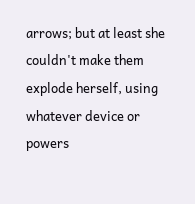arrows; but at least she couldn't make them explode herself, using whatever device or powers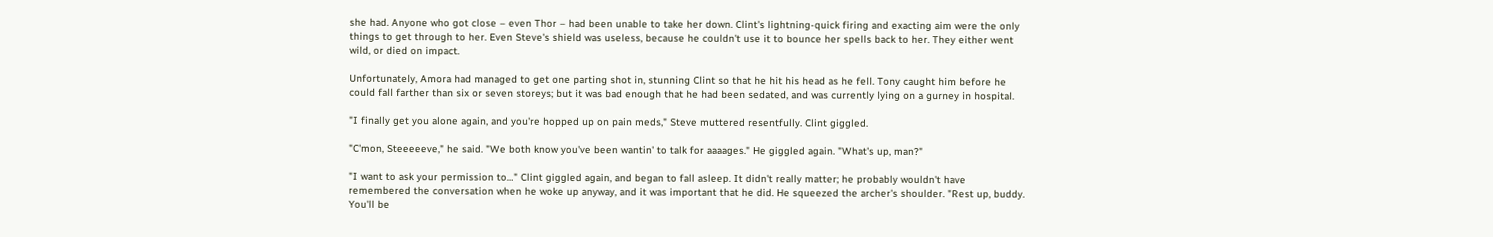she had. Anyone who got close – even Thor – had been unable to take her down. Clint's lightning-quick firing and exacting aim were the only things to get through to her. Even Steve's shield was useless, because he couldn't use it to bounce her spells back to her. They either went wild, or died on impact.

Unfortunately, Amora had managed to get one parting shot in, stunning Clint so that he hit his head as he fell. Tony caught him before he could fall farther than six or seven storeys; but it was bad enough that he had been sedated, and was currently lying on a gurney in hospital.

"I finally get you alone again, and you're hopped up on pain meds," Steve muttered resentfully. Clint giggled.

"C'mon, Steeeeeve," he said. "We both know you've been wantin' to talk for aaaages." He giggled again. "What's up, man?"

"I want to ask your permission to…" Clint giggled again, and began to fall asleep. It didn't really matter; he probably wouldn't have remembered the conversation when he woke up anyway, and it was important that he did. He squeezed the archer's shoulder. "Rest up, buddy. You'll be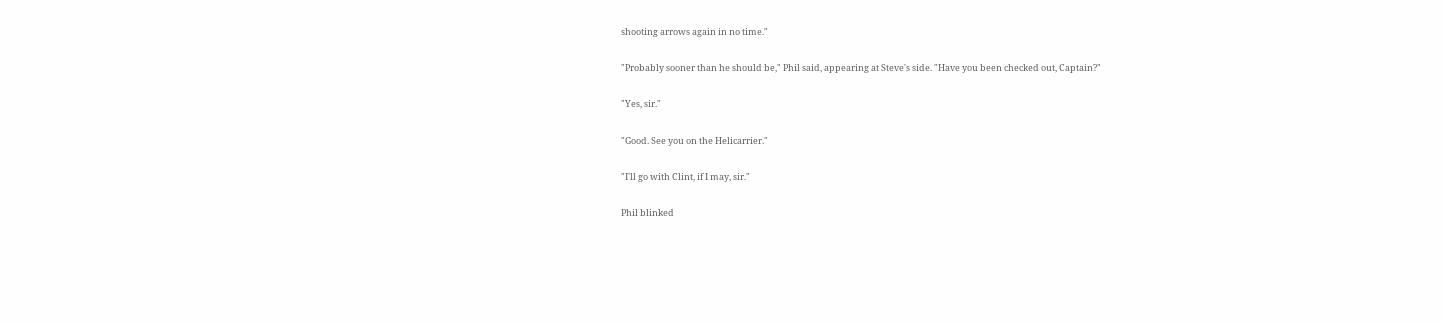shooting arrows again in no time."

"Probably sooner than he should be," Phil said, appearing at Steve's side. "Have you been checked out, Captain?"

"Yes, sir."

"Good. See you on the Helicarrier."

"I'll go with Clint, if I may, sir."

Phil blinked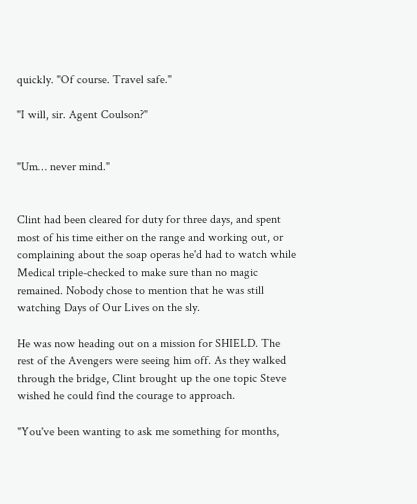quickly. "Of course. Travel safe."

"I will, sir. Agent Coulson?"


"Um… never mind."


Clint had been cleared for duty for three days, and spent most of his time either on the range and working out, or complaining about the soap operas he'd had to watch while Medical triple-checked to make sure than no magic remained. Nobody chose to mention that he was still watching Days of Our Lives on the sly.

He was now heading out on a mission for SHIELD. The rest of the Avengers were seeing him off. As they walked through the bridge, Clint brought up the one topic Steve wished he could find the courage to approach.

"You've been wanting to ask me something for months,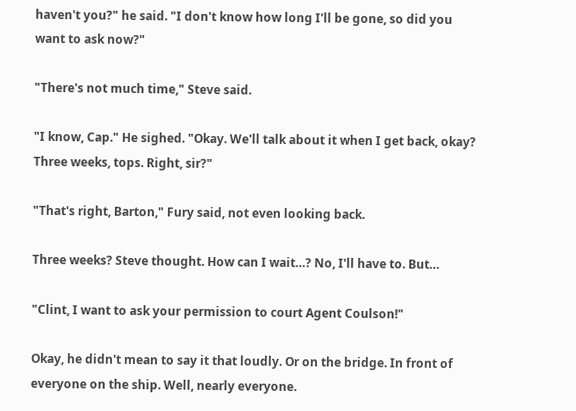haven't you?" he said. "I don't know how long I'll be gone, so did you want to ask now?"

"There's not much time," Steve said.

"I know, Cap." He sighed. "Okay. We'll talk about it when I get back, okay? Three weeks, tops. Right, sir?"

"That's right, Barton," Fury said, not even looking back.

Three weeks? Steve thought. How can I wait…? No, I'll have to. But…

"Clint, I want to ask your permission to court Agent Coulson!"

Okay, he didn't mean to say it that loudly. Or on the bridge. In front of everyone on the ship. Well, nearly everyone.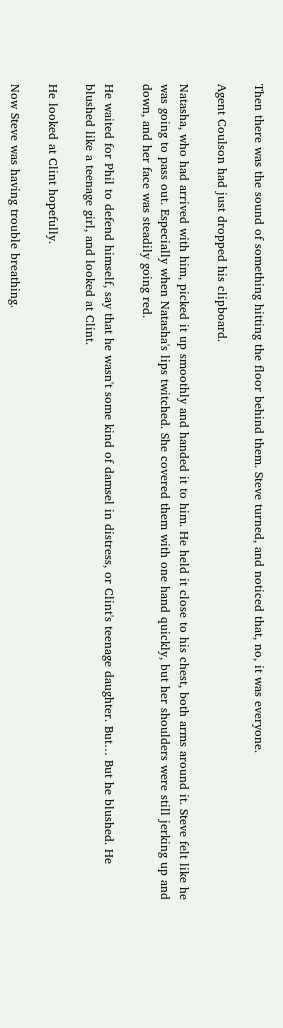Then there was the sound of something hitting the floor behind them. Steve turned, and noticed that, no, it was everyone.

Agent Coulson had just dropped his clipboard.

Natasha, who had arrived with him, picked it up smoothly and handed it to him. He held it close to his chest, both arms around it. Steve felt like he was going to pass out. Especially when Natasha's lips twitched. She covered them with one hand quickly, but her shoulders were still jerking up and down, and her face was steadily going red.

He waited for Phil to defend himself, say that he wasn't some kind of damsel in distress, or Clint's teenage daughter. But… But he blushed. He blushed like a teenage girl, and looked at Clint.

He looked at Clint hopefully.

Now Steve was having trouble breathing.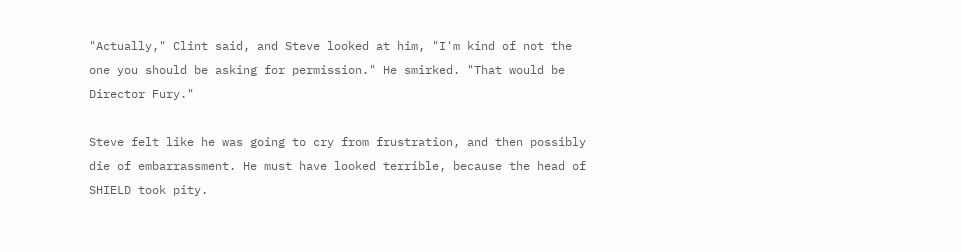"Actually," Clint said, and Steve looked at him, "I'm kind of not the one you should be asking for permission." He smirked. "That would be Director Fury."

Steve felt like he was going to cry from frustration, and then possibly die of embarrassment. He must have looked terrible, because the head of SHIELD took pity.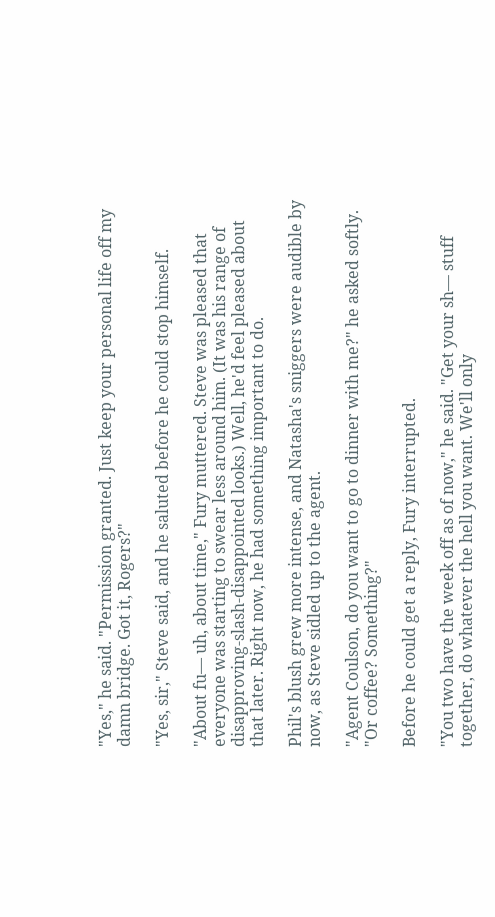"Yes," he said. "Permission granted. Just keep your personal life off my damn bridge. Got it, Rogers?"

"Yes, sir," Steve said, and he saluted before he could stop himself.

"About fu— uh, about time," Fury muttered. Steve was pleased that everyone was starting to swear less around him. (It was his range of disapproving-slash-disappointed looks.) Well, he'd feel pleased about that later. Right now, he had something important to do.

Phil's blush grew more intense, and Natasha's sniggers were audible by now, as Steve sidled up to the agent.

"Agent Coulson, do you want to go to dinner with me?" he asked softly. "Or coffee? Something?"

Before he could get a reply, Fury interrupted.

"You two have the week off as of now," he said. "Get your sh— stuff together, do whatever the hell you want. We'll only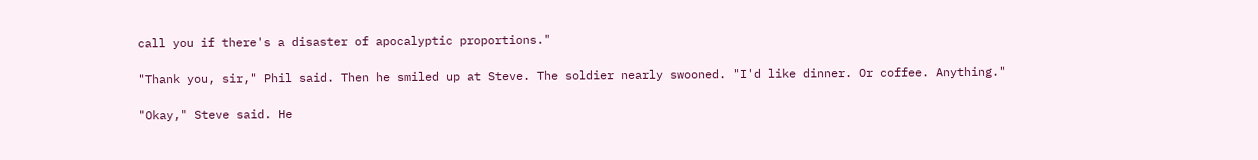call you if there's a disaster of apocalyptic proportions."

"Thank you, sir," Phil said. Then he smiled up at Steve. The soldier nearly swooned. "I'd like dinner. Or coffee. Anything."

"Okay," Steve said. He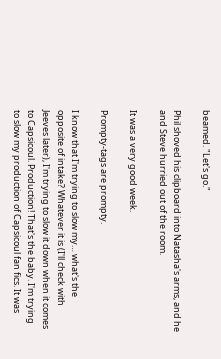beamed. "Let's go."

Phil shoved his clipboard into Natasha's arms, and he and Steve hurried out of the room.

It was a very good week.

Prompty-tags are prompty.

I know that I'm trying to slow my… what's the opposite of intake? Whatever it is (I'll check with Jeeves later), I'm trying to slow it down when it comes to Capsicoul. Production! That's the baby. I'm trying to slow my production of Capsicoul fan fics. It was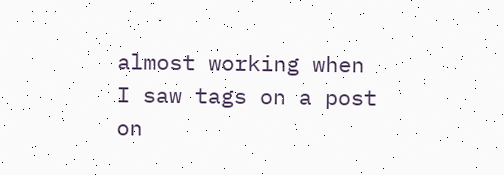almost working when I saw tags on a post on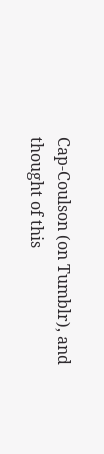Cap-Coulson (on Tumblr), and thought of this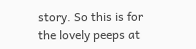story. So this is for the lovely peeps at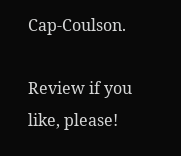Cap-Coulson.

Review if you like, please!